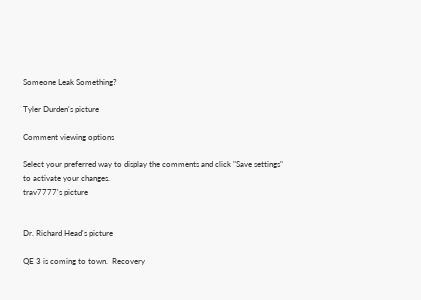Someone Leak Something?

Tyler Durden's picture

Comment viewing options

Select your preferred way to display the comments and click "Save settings" to activate your changes.
trav7777's picture


Dr. Richard Head's picture

QE 3 is coming to town.  Recovery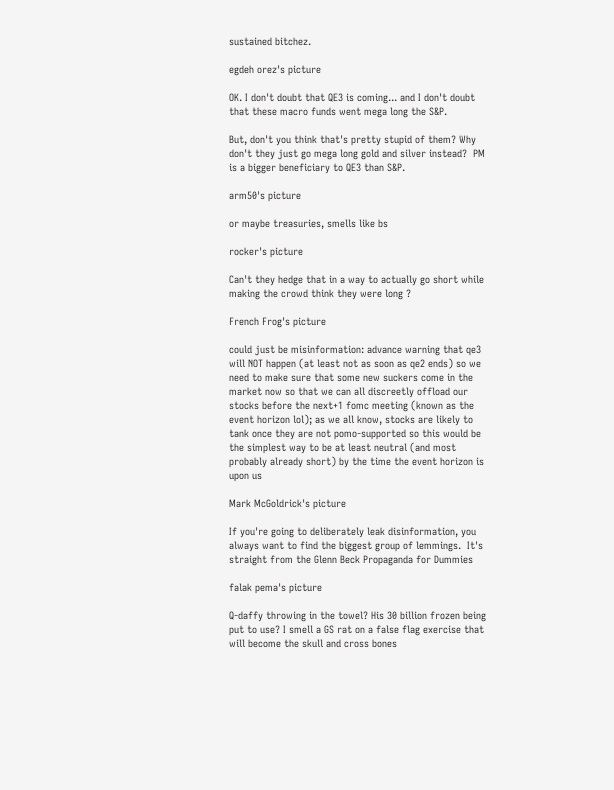sustained bitchez.

egdeh orez's picture

OK. I don't doubt that QE3 is coming... and I don't doubt that these macro funds went mega long the S&P.

But, don't you think that's pretty stupid of them? Why don't they just go mega long gold and silver instead?  PM is a bigger beneficiary to QE3 than S&P.

arm50's picture

or maybe treasuries, smells like bs

rocker's picture

Can't they hedge that in a way to actually go short while making the crowd think they were long ?

French Frog's picture

could just be misinformation: advance warning that qe3 will NOT happen (at least not as soon as qe2 ends) so we need to make sure that some new suckers come in the market now so that we can all discreetly offload our stocks before the next+1 fomc meeting (known as the event horizon lol); as we all know, stocks are likely to tank once they are not pomo-supported so this would be the simplest way to be at least neutral (and most probably already short) by the time the event horizon is upon us

Mark McGoldrick's picture

If you're going to deliberately leak disinformation, you always want to find the biggest group of lemmings.  It's straight from the Glenn Beck Propaganda for Dummies

falak pema's picture

Q-daffy throwing in the towel? His 30 billion frozen being put to use? I smell a GS rat on a false flag exercise that will become the skull and cross bones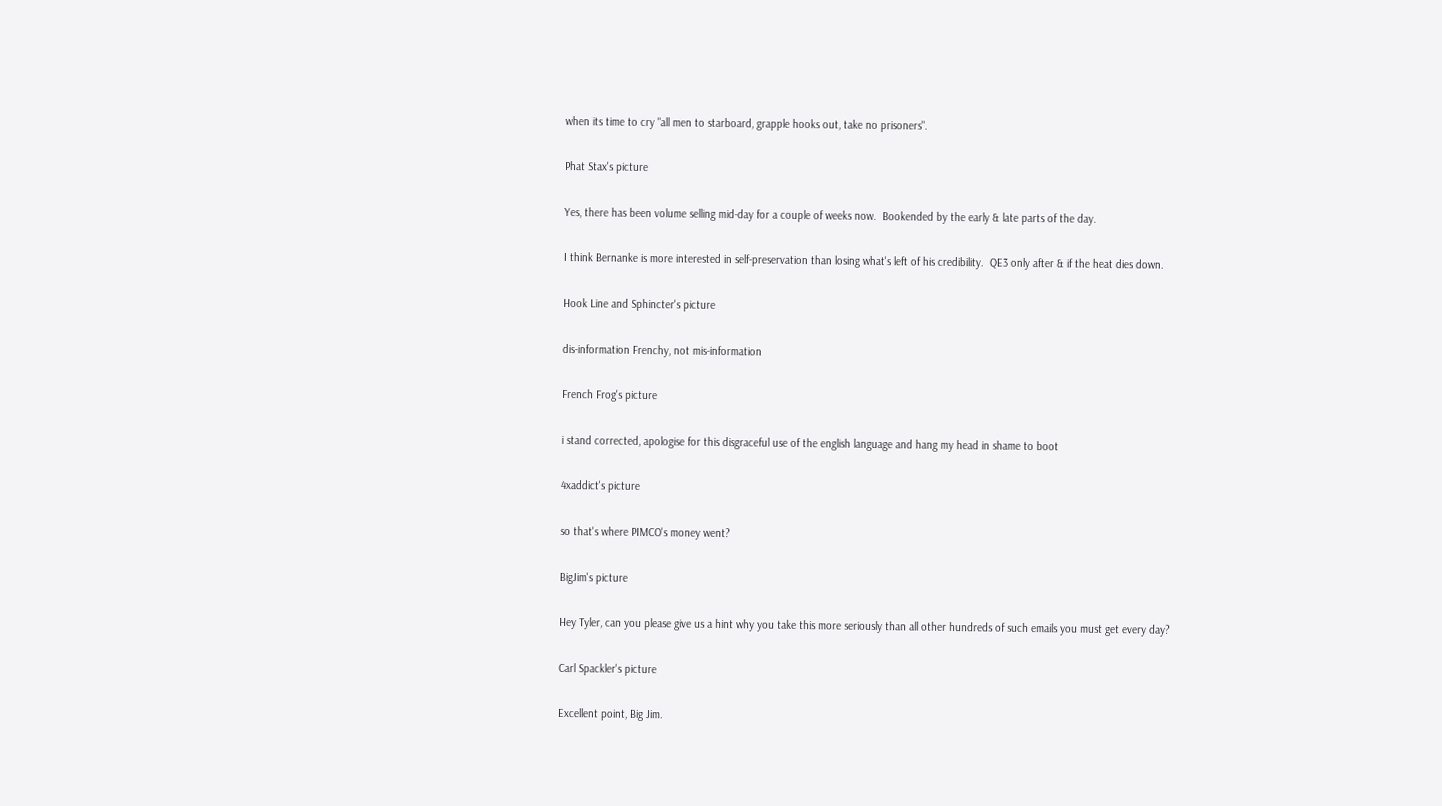when its time to cry "all men to starboard, grapple hooks out, take no prisoners".

Phat Stax's picture

Yes, there has been volume selling mid-day for a couple of weeks now.  Bookended by the early & late parts of the day.

I think Bernanke is more interested in self-preservation than losing what's left of his credibility.  QE3 only after & if the heat dies down.

Hook Line and Sphincter's picture

dis-information Frenchy, not mis-information

French Frog's picture

i stand corrected, apologise for this disgraceful use of the english language and hang my head in shame to boot

4xaddict's picture

so that's where PIMCO's money went?

BigJim's picture

Hey Tyler, can you please give us a hint why you take this more seriously than all other hundreds of such emails you must get every day?

Carl Spackler's picture

Excellent point, Big Jim.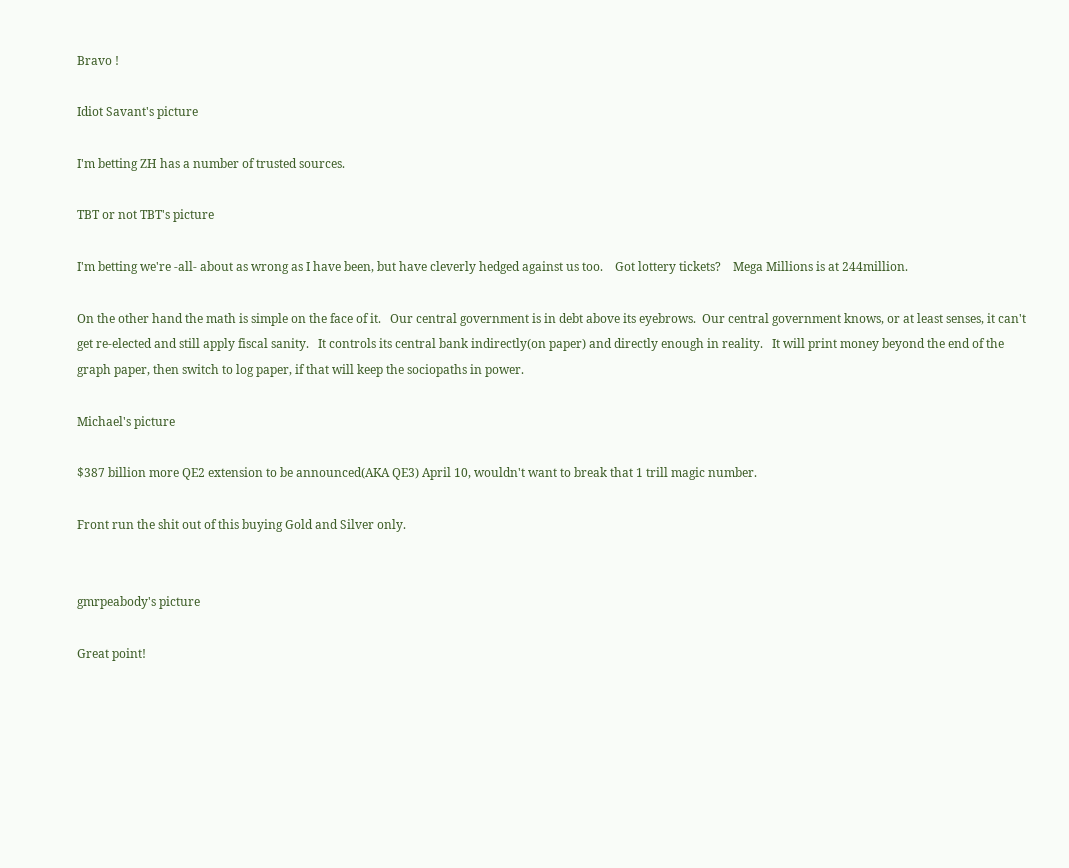Bravo !

Idiot Savant's picture

I'm betting ZH has a number of trusted sources.

TBT or not TBT's picture

I'm betting we're -all- about as wrong as I have been, but have cleverly hedged against us too.    Got lottery tickets?    Mega Millions is at 244million.

On the other hand the math is simple on the face of it.   Our central government is in debt above its eyebrows.  Our central government knows, or at least senses, it can't get re-elected and still apply fiscal sanity.   It controls its central bank indirectly(on paper) and directly enough in reality.   It will print money beyond the end of the graph paper, then switch to log paper, if that will keep the sociopaths in power.

Michael's picture

$387 billion more QE2 extension to be announced(AKA QE3) April 10, wouldn't want to break that 1 trill magic number.

Front run the shit out of this buying Gold and Silver only.


gmrpeabody's picture

Great point!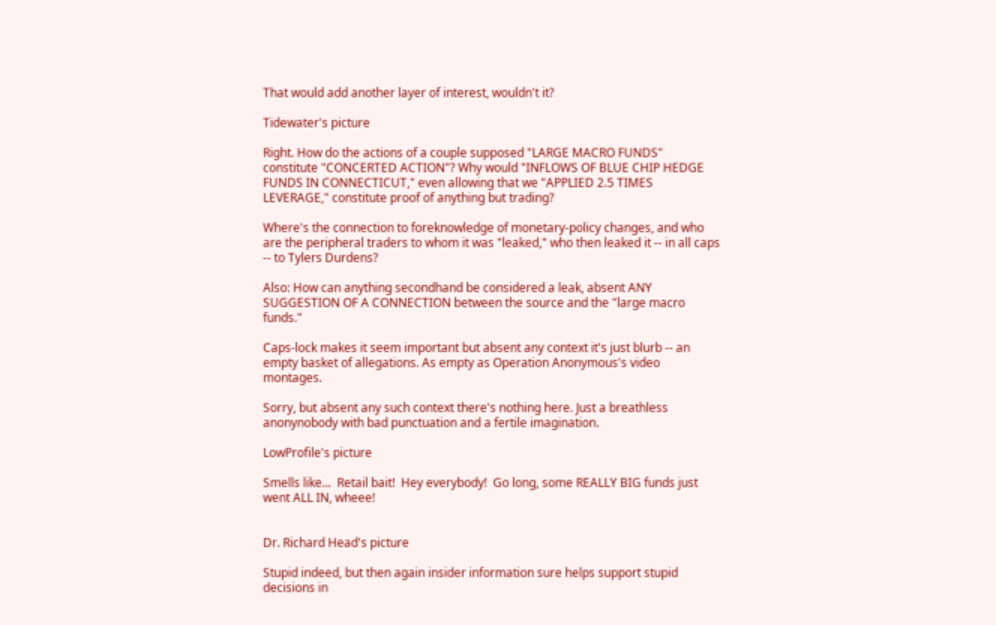That would add another layer of interest, wouldn't it?

Tidewater's picture

Right. How do the actions of a couple supposed "LARGE MACRO FUNDS" constitute "CONCERTED ACTION"? Why would "INFLOWS OF BLUE CHIP HEDGE FUNDS IN CONNECTICUT," even allowing that we "APPLIED 2.5 TIMES LEVERAGE," constitute proof of anything but trading?

Where's the connection to foreknowledge of monetary-policy changes, and who are the peripheral traders to whom it was "leaked," who then leaked it -- in all caps -- to Tylers Durdens?

Also: How can anything secondhand be considered a leak, absent ANY SUGGESTION OF A CONNECTION between the source and the "large macro funds."

Caps-lock makes it seem important but absent any context it's just blurb -- an empty basket of allegations. As empty as Operation Anonymous's video montages.

Sorry, but absent any such context there's nothing here. Just a breathless anonynobody with bad punctuation and a fertile imagination.

LowProfile's picture

Smells like...  Retail bait!  Hey everybody!  Go long, some REALLY BIG funds just went ALL IN, wheee!


Dr. Richard Head's picture

Stupid indeed, but then again insider information sure helps support stupid decisions in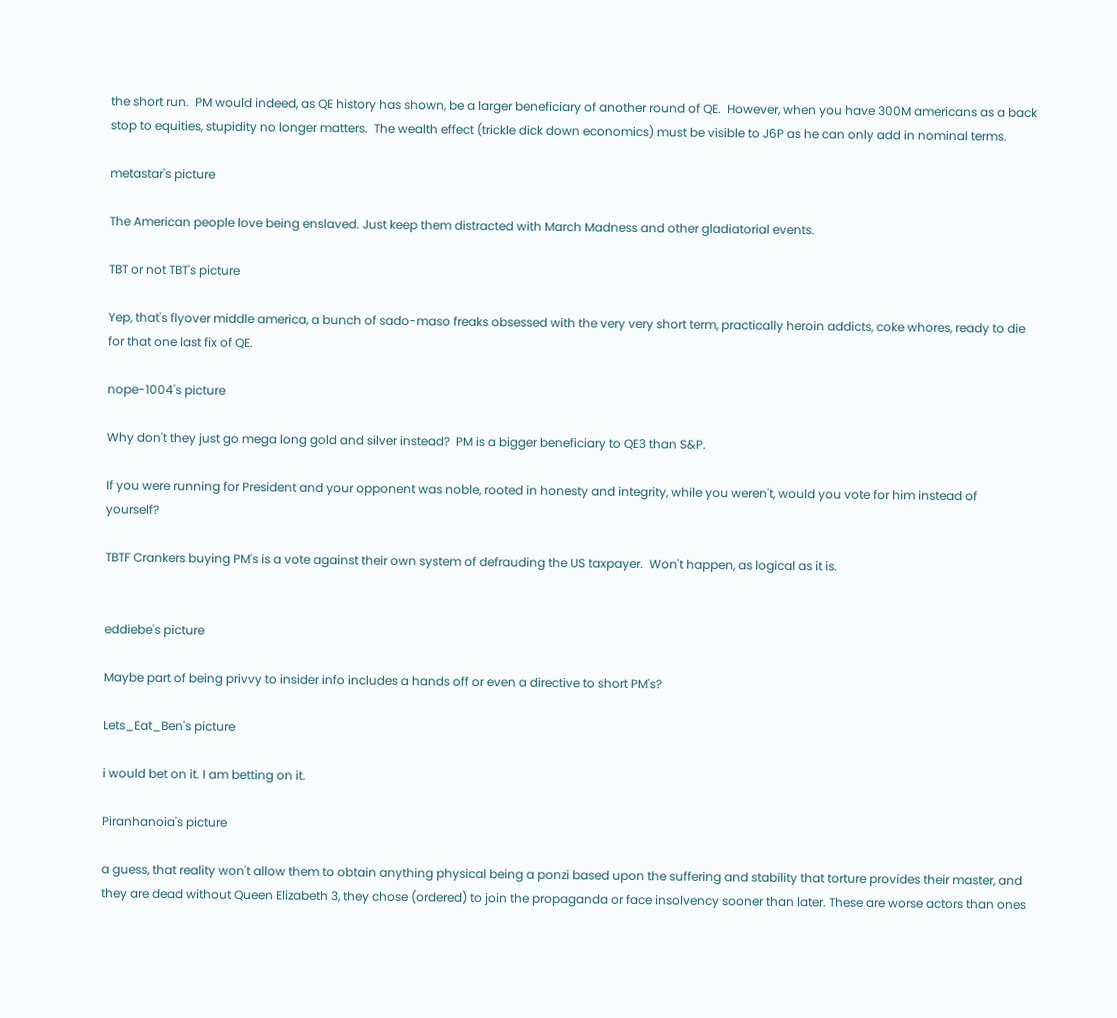the short run.  PM would indeed, as QE history has shown, be a larger beneficiary of another round of QE.  However, when you have 300M americans as a back stop to equities, stupidity no longer matters.  The wealth effect (trickle dick down economics) must be visible to J6P as he can only add in nominal terms.

metastar's picture

The American people love being enslaved. Just keep them distracted with March Madness and other gladiatorial events.

TBT or not TBT's picture

Yep, that's flyover middle america, a bunch of sado-maso freaks obsessed with the very very short term, practically heroin addicts, coke whores, ready to die for that one last fix of QE.

nope-1004's picture

Why don't they just go mega long gold and silver instead?  PM is a bigger beneficiary to QE3 than S&P.

If you were running for President and your opponent was noble, rooted in honesty and integrity, while you weren't, would you vote for him instead of yourself?

TBTF Crankers buying PM's is a vote against their own system of defrauding the US taxpayer.  Won't happen, as logical as it is.


eddiebe's picture

Maybe part of being privvy to insider info includes a hands off or even a directive to short PM's?

Lets_Eat_Ben's picture

i would bet on it. I am betting on it.

Piranhanoia's picture

a guess, that reality won't allow them to obtain anything physical being a ponzi based upon the suffering and stability that torture provides their master, and they are dead without Queen Elizabeth 3, they chose (ordered) to join the propaganda or face insolvency sooner than later. These are worse actors than ones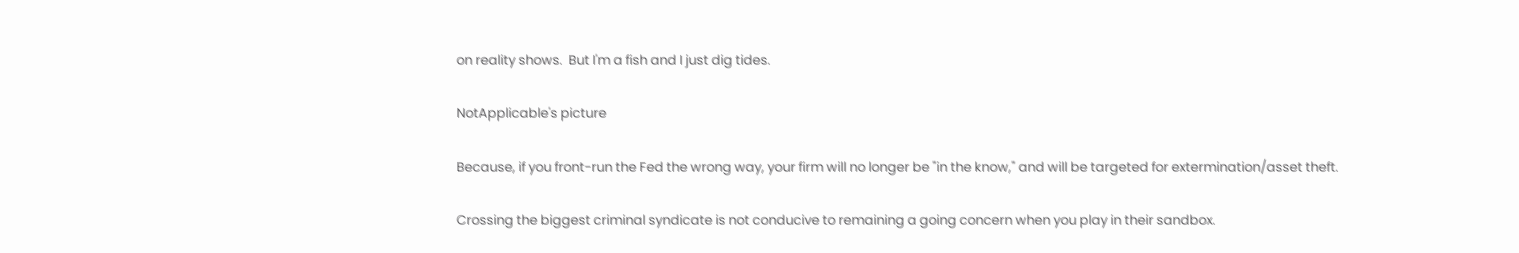on reality shows.  But I'm a fish and I just dig tides.

NotApplicable's picture

Because, if you front-run the Fed the wrong way, your firm will no longer be "in the know," and will be targeted for extermination/asset theft.

Crossing the biggest criminal syndicate is not conducive to remaining a going concern when you play in their sandbox.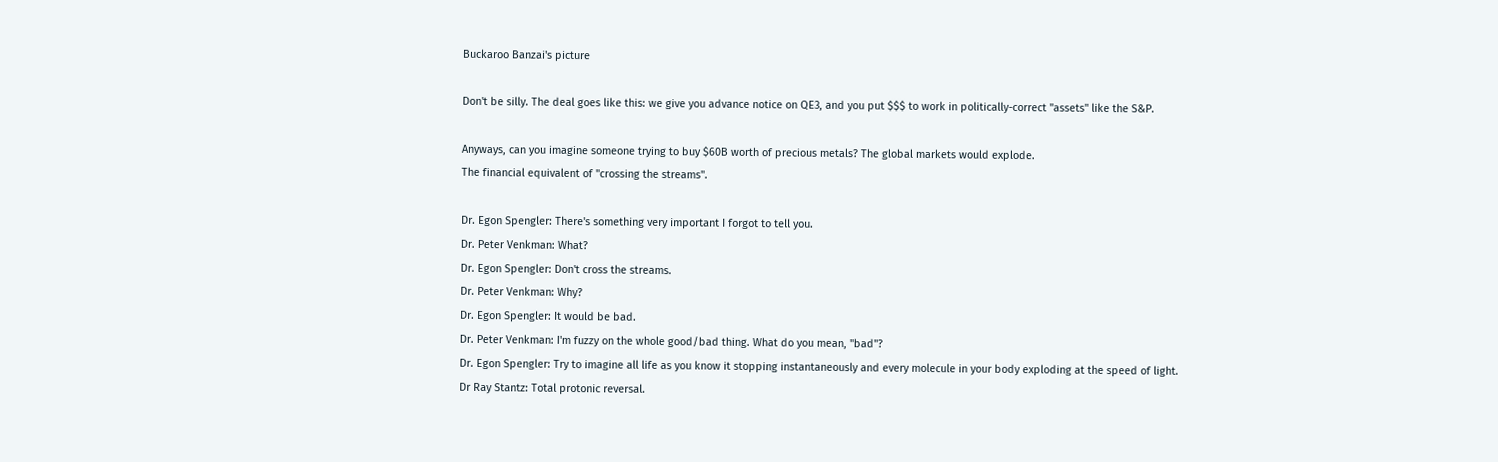Buckaroo Banzai's picture

Don't be silly. The deal goes like this: we give you advance notice on QE3, and you put $$$ to work in politically-correct "assets" like the S&P.

Anyways, can you imagine someone trying to buy $60B worth of precious metals? The global markets would explode.
The financial equivalent of "crossing the streams".

Dr. Egon Spengler: There's something very important I forgot to tell you.
Dr. Peter Venkman: What?
Dr. Egon Spengler: Don't cross the streams.
Dr. Peter Venkman: Why?
Dr. Egon Spengler: It would be bad.
Dr. Peter Venkman: I'm fuzzy on the whole good/bad thing. What do you mean, "bad"?
Dr. Egon Spengler: Try to imagine all life as you know it stopping instantaneously and every molecule in your body exploding at the speed of light.
Dr Ray Stantz: Total protonic reversal.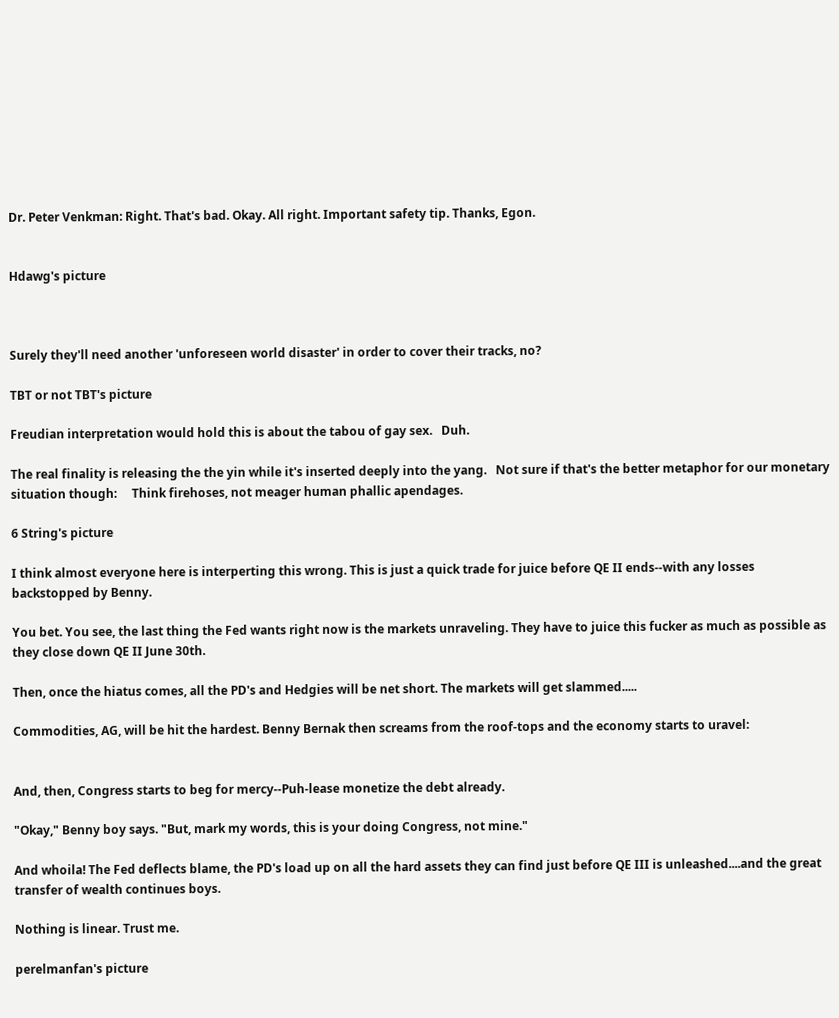Dr. Peter Venkman: Right. That's bad. Okay. All right. Important safety tip. Thanks, Egon.


Hdawg's picture



Surely they'll need another 'unforeseen world disaster' in order to cover their tracks, no?

TBT or not TBT's picture

Freudian interpretation would hold this is about the tabou of gay sex.   Duh.

The real finality is releasing the the yin while it's inserted deeply into the yang.   Not sure if that's the better metaphor for our monetary situation though:     Think firehoses, not meager human phallic apendages.

6 String's picture

I think almost everyone here is interperting this wrong. This is just a quick trade for juice before QE II ends--with any losses backstopped by Benny.

You bet. You see, the last thing the Fed wants right now is the markets unraveling. They have to juice this fucker as much as possible as they close down QE II June 30th.

Then, once the hiatus comes, all the PD's and Hedgies will be net short. The markets will get slammed.....

Commodities, AG, will be hit the hardest. Benny Bernak then screams from the roof-tops and the economy starts to uravel:


And, then, Congress starts to beg for mercy--Puh-lease monetize the debt already.

"Okay," Benny boy says. "But, mark my words, this is your doing Congress, not mine."

And whoila! The Fed deflects blame, the PD's load up on all the hard assets they can find just before QE III is unleashed....and the great transfer of wealth continues boys.

Nothing is linear. Trust me.

perelmanfan's picture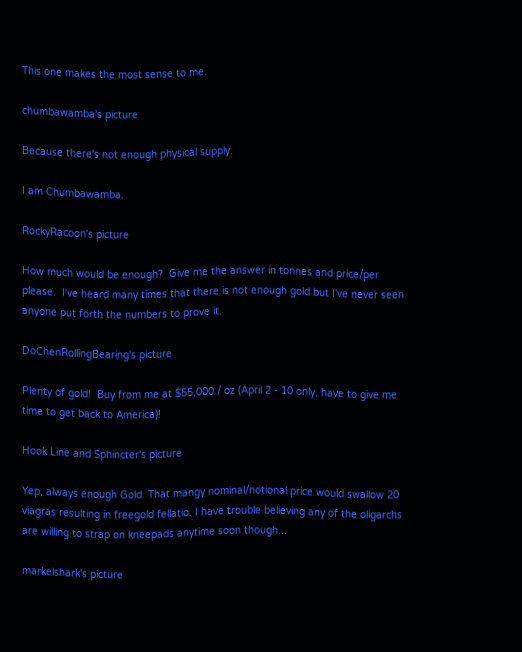This one makes the most sense to me.

chumbawamba's picture

Because there's not enough physical supply.

I am Chumbawamba.

RockyRacoon's picture

How much would be enough?  Give me the answer in tonnes and price/per please.  I've heard many times that there is not enough gold but I've never seen anyone put forth the numbers to prove it.

DoChenRollingBearing's picture

Plenty of gold!  Buy from me at $55,000 / oz (April 2 - 10 only, have to give me time to get back to America)!

Hook Line and Sphincter's picture

Yep, always enough Gold. That mangy nominal/notional price would swallow 20 viagras resulting in freegold fellatio. I have trouble believing any of the oligarchs are willing to strap on kneepads anytime soon though...

markelshark's picture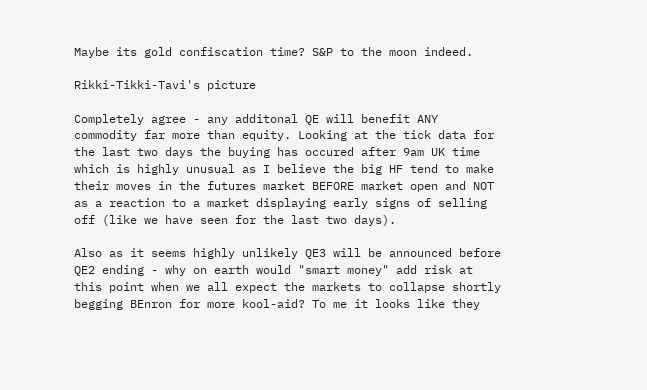Maybe its gold confiscation time? S&P to the moon indeed.

Rikki-Tikki-Tavi's picture

Completely agree - any additonal QE will benefit ANY commodity far more than equity. Looking at the tick data for the last two days the buying has occured after 9am UK time which is highly unusual as I believe the big HF tend to make their moves in the futures market BEFORE market open and NOT as a reaction to a market displaying early signs of selling off (like we have seen for the last two days).

Also as it seems highly unlikely QE3 will be announced before QE2 ending - why on earth would "smart money" add risk at this point when we all expect the markets to collapse shortly begging BEnron for more kool-aid? To me it looks like they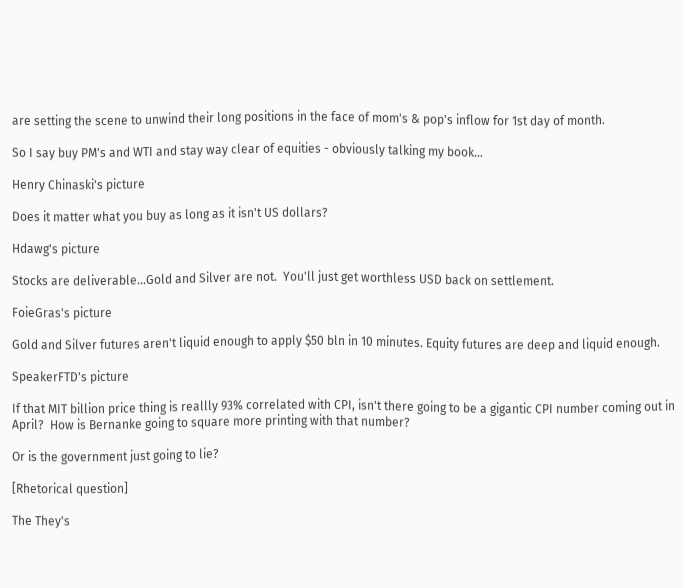are setting the scene to unwind their long positions in the face of mom's & pop's inflow for 1st day of month.

So I say buy PM's and WTI and stay way clear of equities - obviously talking my book...

Henry Chinaski's picture

Does it matter what you buy as long as it isn't US dollars?

Hdawg's picture

Stocks are deliverable...Gold and Silver are not.  You'll just get worthless USD back on settlement.

FoieGras's picture

Gold and Silver futures aren't liquid enough to apply $50 bln in 10 minutes. Equity futures are deep and liquid enough.

SpeakerFTD's picture

If that MIT billion price thing is reallly 93% correlated with CPI, isn't there going to be a gigantic CPI number coming out in April?  How is Bernanke going to square more printing with that number?

Or is the government just going to lie?

[Rhetorical question]

The They's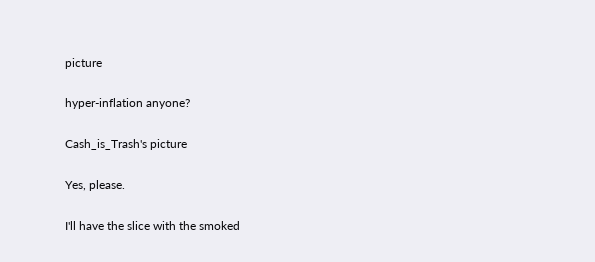picture

hyper-inflation anyone?

Cash_is_Trash's picture

Yes, please.

I'll have the slice with the smoked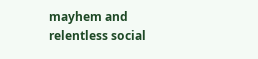mayhem and relentless social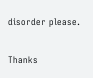disorder please.

Thanks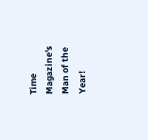Time Magazine's Man of the Year!